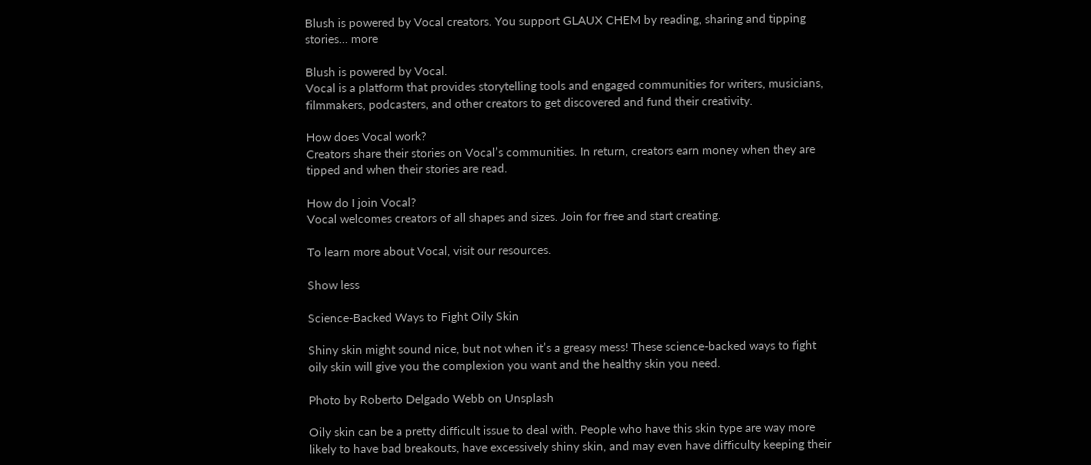Blush is powered by Vocal creators. You support GLAUX CHEM by reading, sharing and tipping stories... more

Blush is powered by Vocal.
Vocal is a platform that provides storytelling tools and engaged communities for writers, musicians, filmmakers, podcasters, and other creators to get discovered and fund their creativity.

How does Vocal work?
Creators share their stories on Vocal’s communities. In return, creators earn money when they are tipped and when their stories are read.

How do I join Vocal?
Vocal welcomes creators of all shapes and sizes. Join for free and start creating.

To learn more about Vocal, visit our resources.

Show less

Science-Backed Ways to Fight Oily Skin

Shiny skin might sound nice, but not when it’s a greasy mess! These science-backed ways to fight oily skin will give you the complexion you want and the healthy skin you need.

Photo by Roberto Delgado Webb on Unsplash

Oily skin can be a pretty difficult issue to deal with. People who have this skin type are way more likely to have bad breakouts, have excessively shiny skin, and may even have difficulty keeping their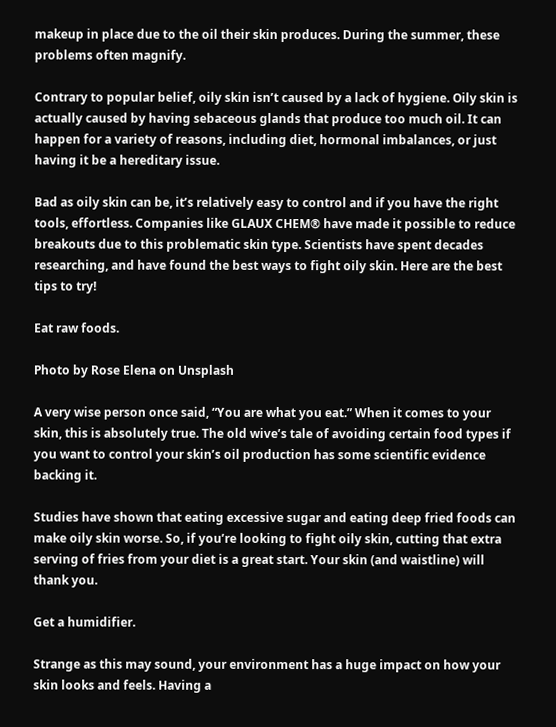makeup in place due to the oil their skin produces. During the summer, these problems often magnify.

Contrary to popular belief, oily skin isn’t caused by a lack of hygiene. Oily skin is actually caused by having sebaceous glands that produce too much oil. It can happen for a variety of reasons, including diet, hormonal imbalances, or just having it be a hereditary issue.

Bad as oily skin can be, it’s relatively easy to control and if you have the right tools, effortless. Companies like GLAUX CHEM® have made it possible to reduce breakouts due to this problematic skin type. Scientists have spent decades researching, and have found the best ways to fight oily skin. Here are the best tips to try!

Eat raw foods.

Photo by Rose Elena on Unsplash

A very wise person once said, “You are what you eat.” When it comes to your skin, this is absolutely true. The old wive’s tale of avoiding certain food types if you want to control your skin’s oil production has some scientific evidence backing it.

Studies have shown that eating excessive sugar and eating deep fried foods can make oily skin worse. So, if you’re looking to fight oily skin, cutting that extra serving of fries from your diet is a great start. Your skin (and waistline) will thank you.

Get a humidifier.

Strange as this may sound, your environment has a huge impact on how your skin looks and feels. Having a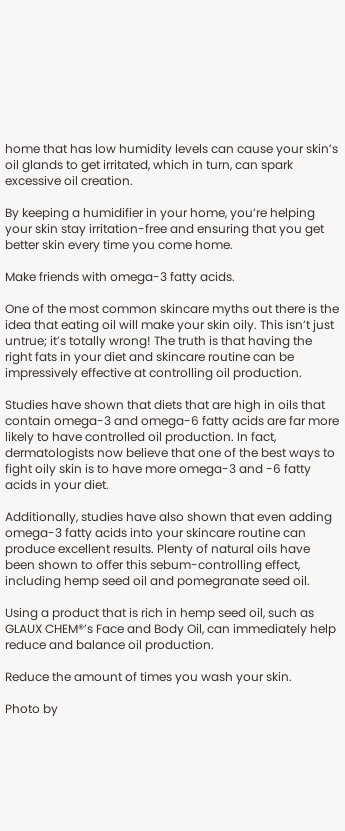home that has low humidity levels can cause your skin’s oil glands to get irritated, which in turn, can spark excessive oil creation.

By keeping a humidifier in your home, you’re helping your skin stay irritation-free and ensuring that you get better skin every time you come home.

Make friends with omega-3 fatty acids.

One of the most common skincare myths out there is the idea that eating oil will make your skin oily. This isn’t just untrue; it’s totally wrong! The truth is that having the right fats in your diet and skincare routine can be impressively effective at controlling oil production.

Studies have shown that diets that are high in oils that contain omega-3 and omega-6 fatty acids are far more likely to have controlled oil production. In fact, dermatologists now believe that one of the best ways to fight oily skin is to have more omega-3 and -6 fatty acids in your diet.

Additionally, studies have also shown that even adding omega-3 fatty acids into your skincare routine can produce excellent results. Plenty of natural oils have been shown to offer this sebum-controlling effect, including hemp seed oil and pomegranate seed oil.

Using a product that is rich in hemp seed oil, such as GLAUX CHEM®’s Face and Body Oil, can immediately help reduce and balance oil production.

Reduce the amount of times you wash your skin.

Photo by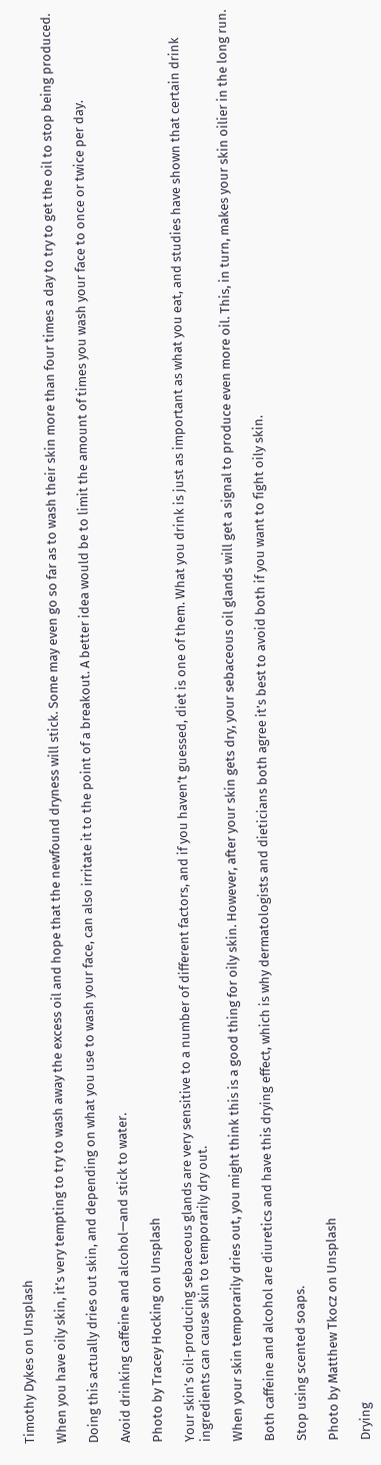Timothy Dykes on Unsplash

When you have oily skin, it’s very tempting to try to wash away the excess oil and hope that the newfound dryness will stick. Some may even go so far as to wash their skin more than four times a day to try to get the oil to stop being produced.

Doing this actually dries out skin, and depending on what you use to wash your face, can also irritate it to the point of a breakout. A better idea would be to limit the amount of times you wash your face to once or twice per day.

Avoid drinking caffeine and alcohol—and stick to water.

Photo by Tracey Hocking on Unsplash

Your skin’s oil-producing sebaceous glands are very sensitive to a number of different factors, and if you haven’t guessed, diet is one of them. What you drink is just as important as what you eat, and studies have shown that certain drink ingredients can cause skin to temporarily dry out.

When your skin temporarily dries out, you might think this is a good thing for oily skin. However, after your skin gets dry, your sebaceous oil glands will get a signal to produce even more oil. This, in turn, makes your skin oilier in the long run.

Both caffeine and alcohol are diuretics and have this drying effect, which is why dermatologists and dieticians both agree it’s best to avoid both if you want to fight oily skin.

Stop using scented soaps.

Photo by Matthew Tkocz on Unsplash

Drying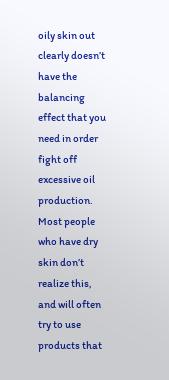oily skin out clearly doesn’t have the balancing effect that you need in order fight off excessive oil production. Most people who have dry skin don’t realize this, and will often try to use products that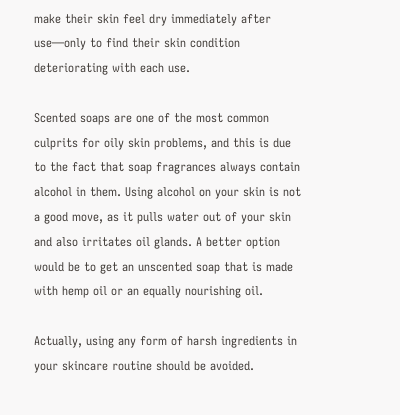make their skin feel dry immediately after use—only to find their skin condition deteriorating with each use.

Scented soaps are one of the most common culprits for oily skin problems, and this is due to the fact that soap fragrances always contain alcohol in them. Using alcohol on your skin is not a good move, as it pulls water out of your skin and also irritates oil glands. A better option would be to get an unscented soap that is made with hemp oil or an equally nourishing oil.

Actually, using any form of harsh ingredients in your skincare routine should be avoided.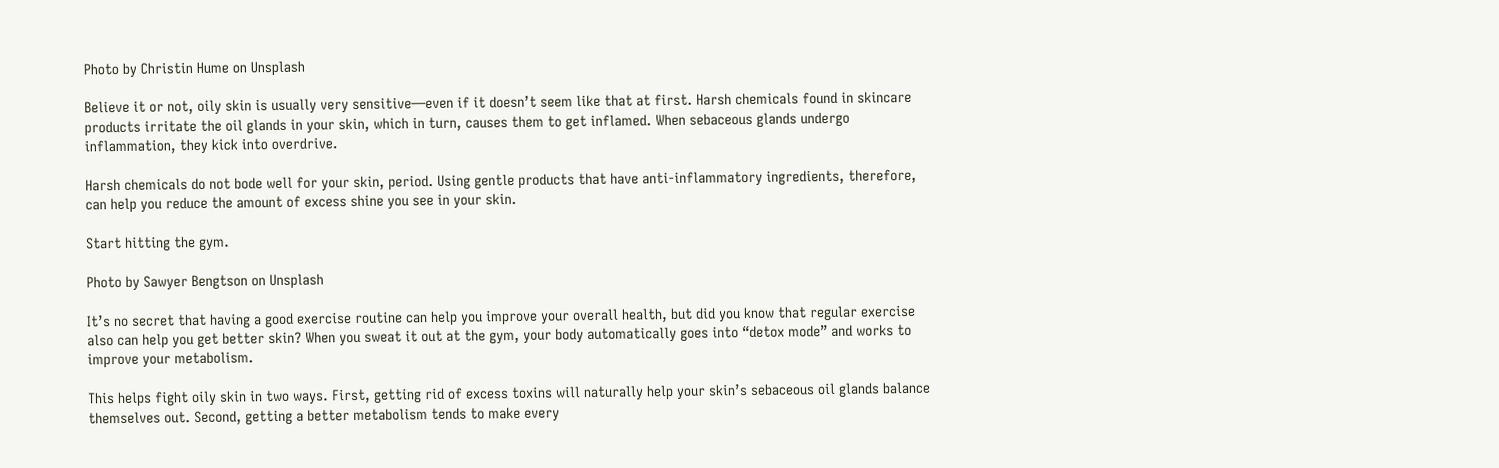Photo by Christin Hume on Unsplash

Believe it or not, oily skin is usually very sensitive—even if it doesn’t seem like that at first. Harsh chemicals found in skincare products irritate the oil glands in your skin, which in turn, causes them to get inflamed. When sebaceous glands undergo inflammation, they kick into overdrive.

Harsh chemicals do not bode well for your skin, period. Using gentle products that have anti-inflammatory ingredients, therefore, can help you reduce the amount of excess shine you see in your skin.

Start hitting the gym.

Photo by Sawyer Bengtson on Unsplash

It’s no secret that having a good exercise routine can help you improve your overall health, but did you know that regular exercise also can help you get better skin? When you sweat it out at the gym, your body automatically goes into “detox mode” and works to improve your metabolism.

This helps fight oily skin in two ways. First, getting rid of excess toxins will naturally help your skin’s sebaceous oil glands balance themselves out. Second, getting a better metabolism tends to make every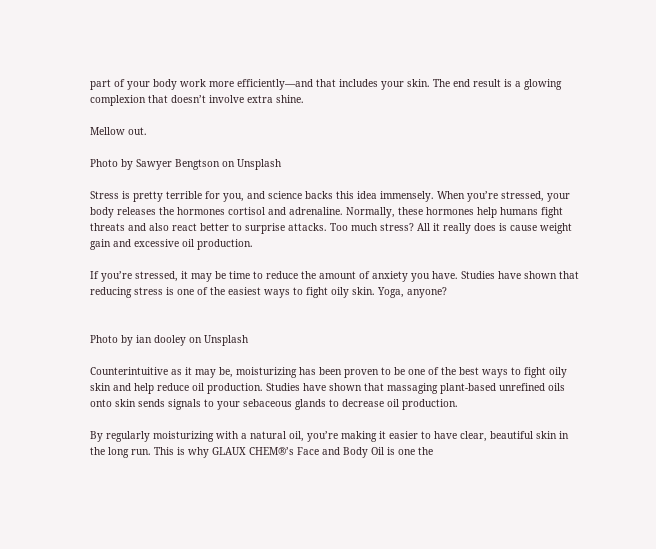part of your body work more efficiently—and that includes your skin. The end result is a glowing complexion that doesn’t involve extra shine.

Mellow out.

Photo by Sawyer Bengtson on Unsplash

Stress is pretty terrible for you, and science backs this idea immensely. When you’re stressed, your body releases the hormones cortisol and adrenaline. Normally, these hormones help humans fight threats and also react better to surprise attacks. Too much stress? All it really does is cause weight gain and excessive oil production.

If you’re stressed, it may be time to reduce the amount of anxiety you have. Studies have shown that reducing stress is one of the easiest ways to fight oily skin. Yoga, anyone?


Photo by ian dooley on Unsplash

Counterintuitive as it may be, moisturizing has been proven to be one of the best ways to fight oily skin and help reduce oil production. Studies have shown that massaging plant-based unrefined oils onto skin sends signals to your sebaceous glands to decrease oil production.

By regularly moisturizing with a natural oil, you’re making it easier to have clear, beautiful skin in the long run. This is why GLAUX CHEM®’s Face and Body Oil is one the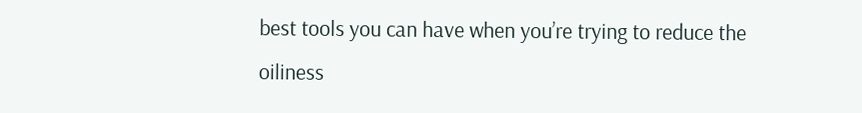best tools you can have when you’re trying to reduce the oiliness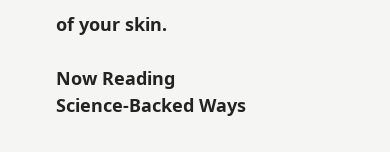of your skin.

Now Reading
Science-Backed Ways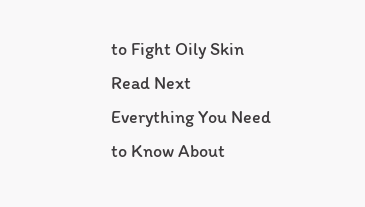to Fight Oily Skin
Read Next
Everything You Need to Know About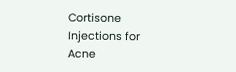Cortisone Injections for Acne